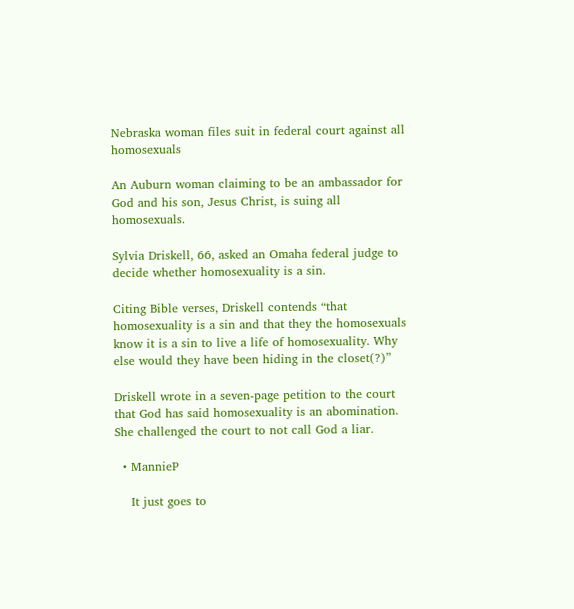Nebraska woman files suit in federal court against all homosexuals

An Auburn woman claiming to be an ambassador for God and his son, Jesus Christ, is suing all homosexuals.

Sylvia Driskell, 66, asked an Omaha federal judge to decide whether homosexuality is a sin.

Citing Bible verses, Driskell contends “that homosexuality is a sin and that they the homosexuals know it is a sin to live a life of homosexuality. Why else would they have been hiding in the closet(?)”

Driskell wrote in a seven-page petition to the court that God has said homosexuality is an abomination. She challenged the court to not call God a liar.

  • MannieP

    It just goes to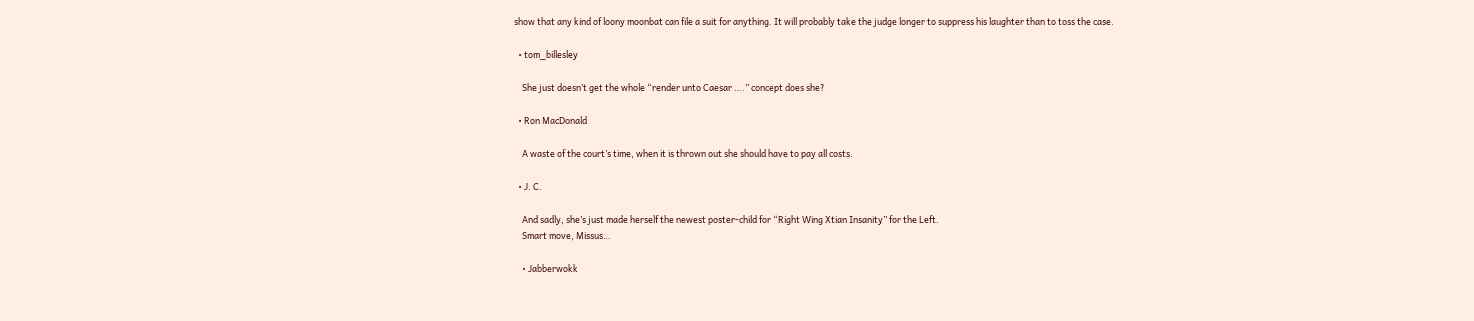show that any kind of loony moonbat can file a suit for anything. It will probably take the judge longer to suppress his laughter than to toss the case.

  • tom_billesley

    She just doesn’t get the whole “render unto Caesar ….” concept does she?

  • Ron MacDonald

    A waste of the court’s time, when it is thrown out she should have to pay all costs.

  • J. C.

    And sadly, she’s just made herself the newest poster-child for “Right Wing Xtian Insanity” for the Left.
    Smart move, Missus…

    • Jabberwokk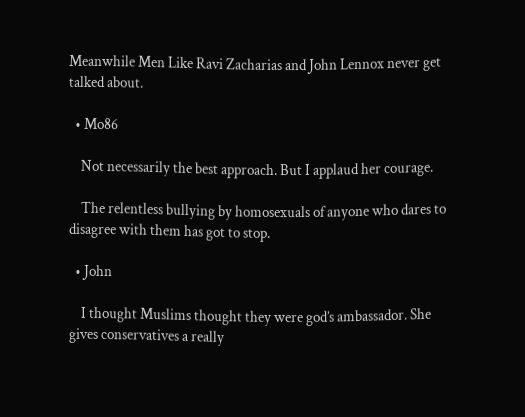Meanwhile Men Like Ravi Zacharias and John Lennox never get talked about.

  • Mo86

    Not necessarily the best approach. But I applaud her courage.

    The relentless bullying by homosexuals of anyone who dares to disagree with them has got to stop.

  • John

    I thought Muslims thought they were god’s ambassador. She gives conservatives a really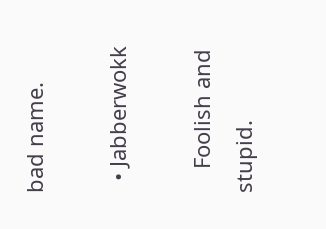bad name.

  • Jabberwokk

    Foolish and stupid.